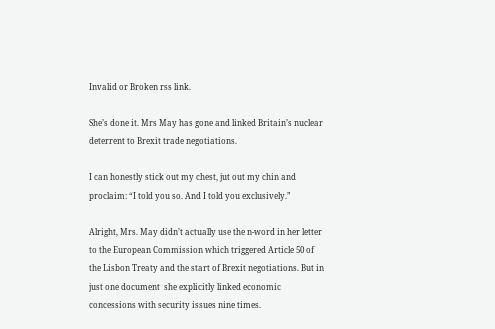Invalid or Broken rss link.

She’s done it. Mrs May has gone and linked Britain’s nuclear deterrent to Brexit trade negotiations.

I can honestly stick out my chest, jut out my chin and proclaim: “I told you so. And I told you exclusively.”

Alright, Mrs. May didn’t actually use the n-word in her letter to the European Commission which triggered Article 50 of the Lisbon Treaty and the start of Brexit negotiations. But in just one document  she explicitly linked economic concessions with security issues nine times.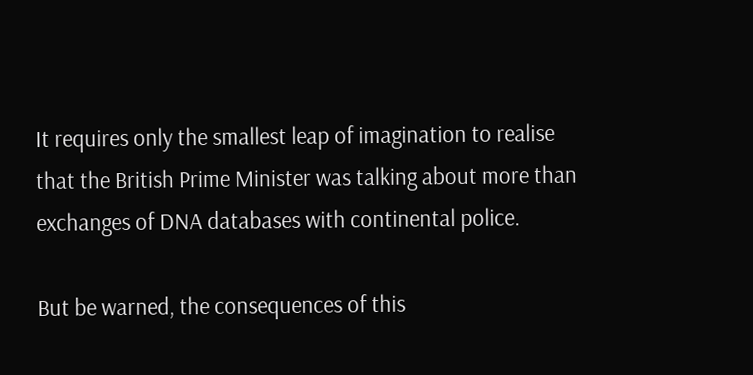It requires only the smallest leap of imagination to realise that the British Prime Minister was talking about more than exchanges of DNA databases with continental police.

But be warned, the consequences of this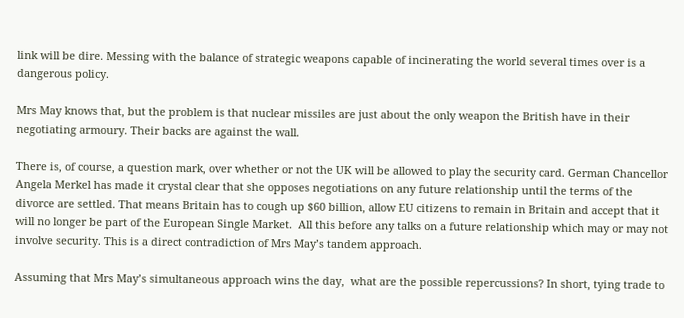link will be dire. Messing with the balance of strategic weapons capable of incinerating the world several times over is a dangerous policy.

Mrs May knows that, but the problem is that nuclear missiles are just about the only weapon the British have in their negotiating armoury. Their backs are against the wall.

There is, of course, a question mark, over whether or not the UK will be allowed to play the security card. German Chancellor Angela Merkel has made it crystal clear that she opposes negotiations on any future relationship until the terms of the divorce are settled. That means Britain has to cough up $60 billion, allow EU citizens to remain in Britain and accept that it will no longer be part of the European Single Market.  All this before any talks on a future relationship which may or may not involve security. This is a direct contradiction of Mrs May’s tandem approach.

Assuming that Mrs May’s simultaneous approach wins the day,  what are the possible repercussions? In short, tying trade to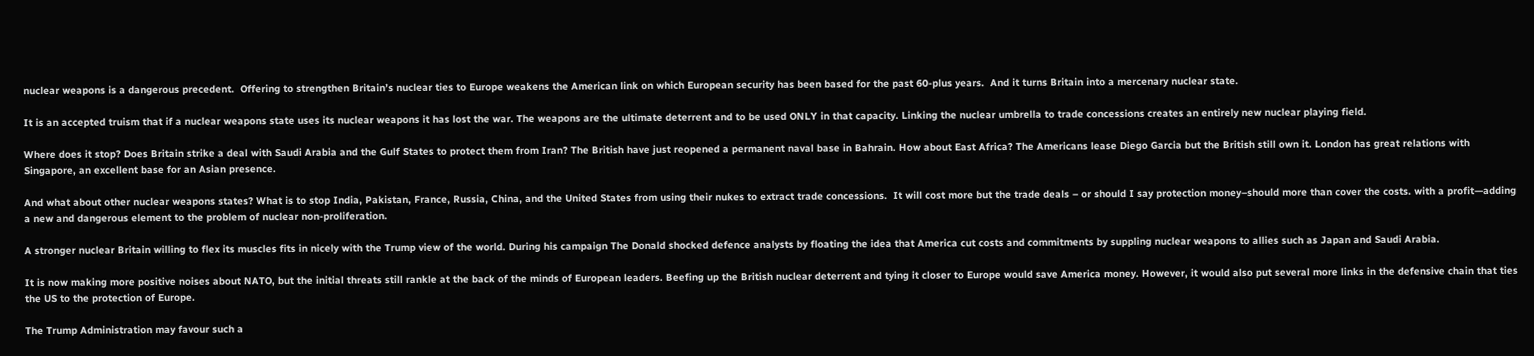nuclear weapons is a dangerous precedent.  Offering to strengthen Britain’s nuclear ties to Europe weakens the American link on which European security has been based for the past 60-plus years.  And it turns Britain into a mercenary nuclear state.

It is an accepted truism that if a nuclear weapons state uses its nuclear weapons it has lost the war. The weapons are the ultimate deterrent and to be used ONLY in that capacity. Linking the nuclear umbrella to trade concessions creates an entirely new nuclear playing field.

Where does it stop? Does Britain strike a deal with Saudi Arabia and the Gulf States to protect them from Iran? The British have just reopened a permanent naval base in Bahrain. How about East Africa? The Americans lease Diego Garcia but the British still own it. London has great relations with Singapore, an excellent base for an Asian presence.

And what about other nuclear weapons states? What is to stop India, Pakistan, France, Russia, China, and the United States from using their nukes to extract trade concessions.  It will cost more but the trade deals – or should I say protection money–should more than cover the costs. with a profit—adding a new and dangerous element to the problem of nuclear non-proliferation.

A stronger nuclear Britain willing to flex its muscles fits in nicely with the Trump view of the world. During his campaign The Donald shocked defence analysts by floating the idea that America cut costs and commitments by suppling nuclear weapons to allies such as Japan and Saudi Arabia.

It is now making more positive noises about NATO, but the initial threats still rankle at the back of the minds of European leaders. Beefing up the British nuclear deterrent and tying it closer to Europe would save America money. However, it would also put several more links in the defensive chain that ties the US to the protection of Europe.

The Trump Administration may favour such a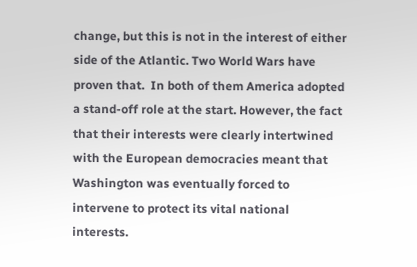change, but this is not in the interest of either side of the Atlantic. Two World Wars have proven that.  In both of them America adopted a stand-off role at the start. However, the fact that their interests were clearly intertwined with the European democracies meant that Washington was eventually forced to intervene to protect its vital national interests.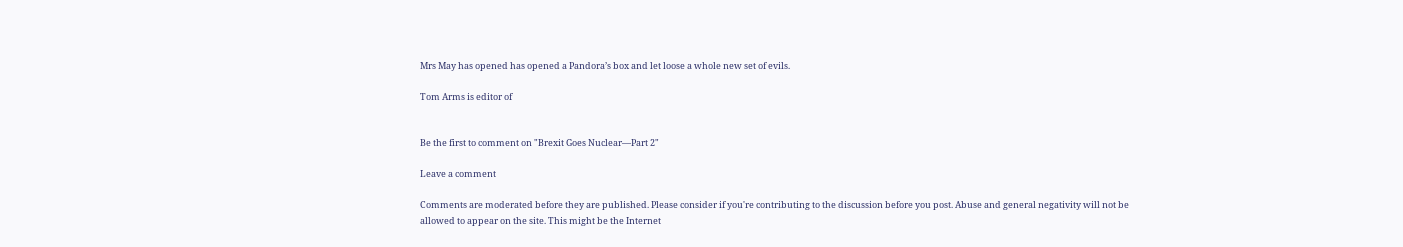Mrs May has opened has opened a Pandora’s box and let loose a whole new set of evils.

Tom Arms is editor of


Be the first to comment on "Brexit Goes Nuclear—Part 2"

Leave a comment

Comments are moderated before they are published. Please consider if you're contributing to the discussion before you post. Abuse and general negativity will not be allowed to appear on the site. This might be the Internet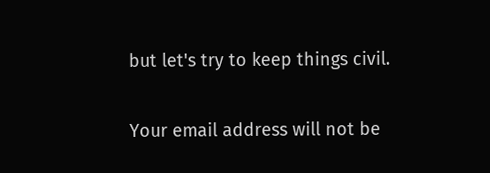but let's try to keep things civil.

Your email address will not be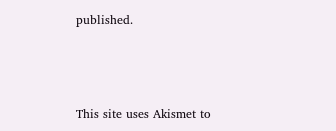published.



This site uses Akismet to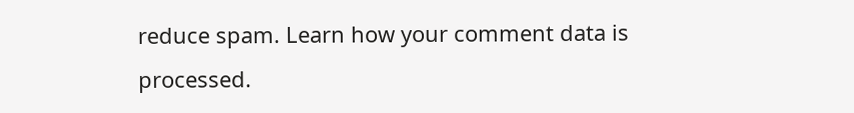reduce spam. Learn how your comment data is processed.